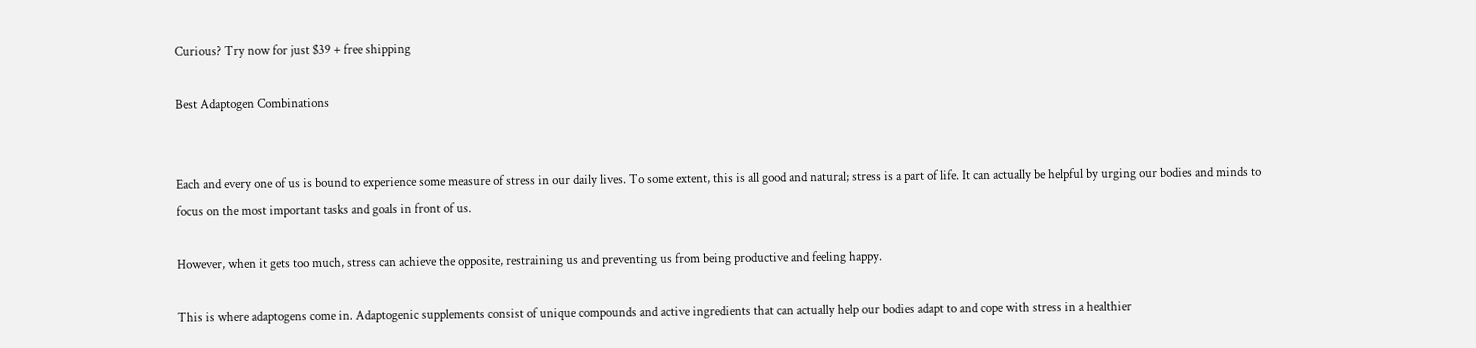Curious? Try now for just $39 + free shipping

Best Adaptogen Combinations


Each and every one of us is bound to experience some measure of stress in our daily lives. To some extent, this is all good and natural; stress is a part of life. It can actually be helpful by urging our bodies and minds to focus on the most important tasks and goals in front of us.

However, when it gets too much, stress can achieve the opposite, restraining us and preventing us from being productive and feeling happy.

This is where adaptogens come in. Adaptogenic supplements consist of unique compounds and active ingredients that can actually help our bodies adapt to and cope with stress in a healthier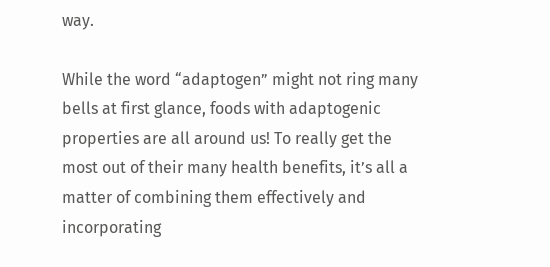way.

While the word “adaptogen” might not ring many bells at first glance, foods with adaptogenic properties are all around us! To really get the most out of their many health benefits, it’s all a matter of combining them effectively and incorporating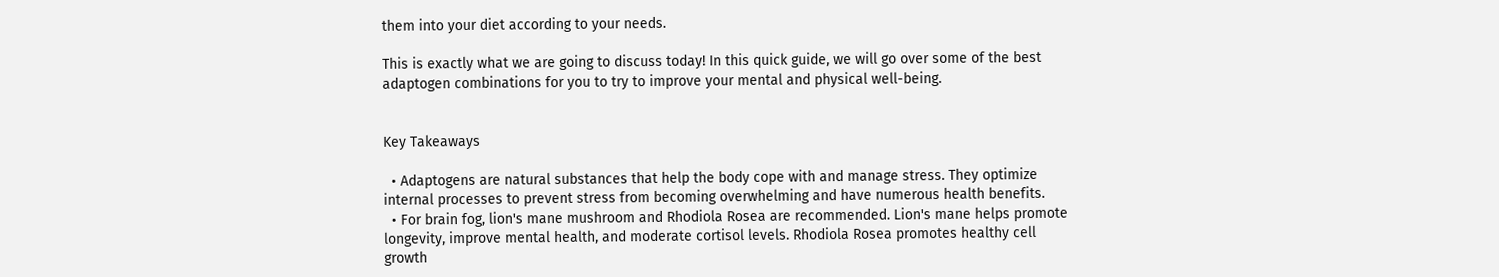them into your diet according to your needs.

This is exactly what we are going to discuss today! In this quick guide, we will go over some of the best adaptogen combinations for you to try to improve your mental and physical well-being.


Key Takeaways

  • Adaptogens are natural substances that help the body cope with and manage stress. They optimize internal processes to prevent stress from becoming overwhelming and have numerous health benefits.
  • For brain fog, lion's mane mushroom and Rhodiola Rosea are recommended. Lion's mane helps promote longevity, improve mental health, and moderate cortisol levels. Rhodiola Rosea promotes healthy cell growth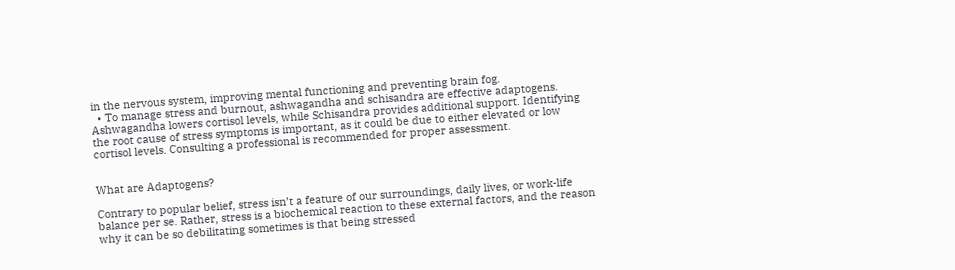in the nervous system, improving mental functioning and preventing brain fog.
  • To manage stress and burnout, ashwagandha and schisandra are effective adaptogens. Ashwagandha lowers cortisol levels, while Schisandra provides additional support. Identifying the root cause of stress symptoms is important, as it could be due to either elevated or low cortisol levels. Consulting a professional is recommended for proper assessment.


What are Adaptogens?

Contrary to popular belief, stress isn’t a feature of our surroundings, daily lives, or work-life balance per se. Rather, stress is a biochemical reaction to these external factors, and the reason why it can be so debilitating sometimes is that being stressed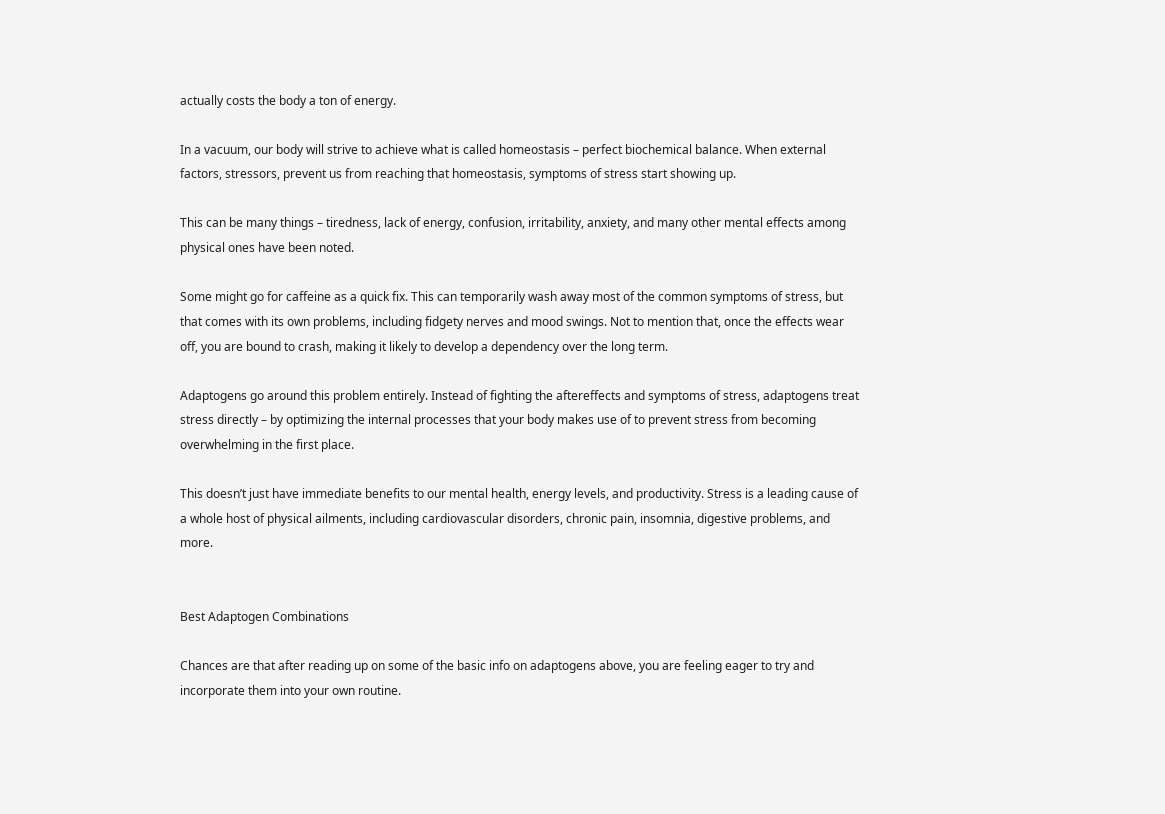actually costs the body a ton of energy.

In a vacuum, our body will strive to achieve what is called homeostasis – perfect biochemical balance. When external factors, stressors, prevent us from reaching that homeostasis, symptoms of stress start showing up.

This can be many things – tiredness, lack of energy, confusion, irritability, anxiety, and many other mental effects among physical ones have been noted.

Some might go for caffeine as a quick fix. This can temporarily wash away most of the common symptoms of stress, but that comes with its own problems, including fidgety nerves and mood swings. Not to mention that, once the effects wear off, you are bound to crash, making it likely to develop a dependency over the long term.

Adaptogens go around this problem entirely. Instead of fighting the aftereffects and symptoms of stress, adaptogens treat stress directly – by optimizing the internal processes that your body makes use of to prevent stress from becoming overwhelming in the first place.

This doesn’t just have immediate benefits to our mental health, energy levels, and productivity. Stress is a leading cause of a whole host of physical ailments, including cardiovascular disorders, chronic pain, insomnia, digestive problems, and more.


Best Adaptogen Combinations

Chances are that after reading up on some of the basic info on adaptogens above, you are feeling eager to try and incorporate them into your own routine.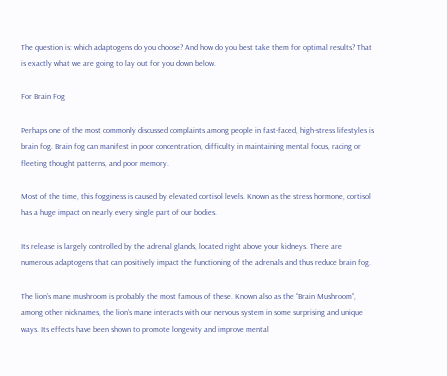The question is: which adaptogens do you choose? And how do you best take them for optimal results? That is exactly what we are going to lay out for you down below.

For Brain Fog

Perhaps one of the most commonly discussed complaints among people in fast-faced, high-stress lifestyles is brain fog. Brain fog can manifest in poor concentration, difficulty in maintaining mental focus, racing or fleeting thought patterns, and poor memory.

Most of the time, this fogginess is caused by elevated cortisol levels. Known as the stress hormone, cortisol has a huge impact on nearly every single part of our bodies.

Its release is largely controlled by the adrenal glands, located right above your kidneys. There are numerous adaptogens that can positively impact the functioning of the adrenals and thus reduce brain fog.

The lion’s mane mushroom is probably the most famous of these. Known also as the “Brain Mushroom”, among other nicknames, the lion’s mane interacts with our nervous system in some surprising and unique ways. Its effects have been shown to promote longevity and improve mental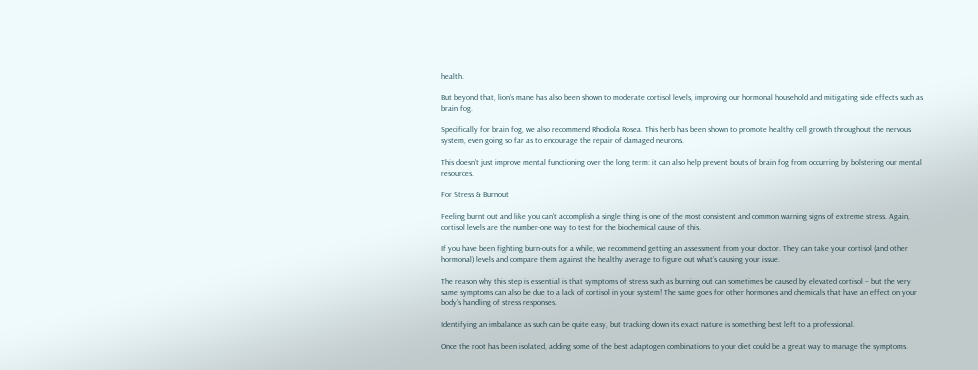health.

But beyond that, lion’s mane has also been shown to moderate cortisol levels, improving our hormonal household and mitigating side effects such as brain fog.

Specifically for brain fog, we also recommend Rhodiola Rosea. This herb has been shown to promote healthy cell growth throughout the nervous system, even going so far as to encourage the repair of damaged neurons.

This doesn’t just improve mental functioning over the long term: it can also help prevent bouts of brain fog from occurring by bolstering our mental resources.

For Stress & Burnout

Feeling burnt out and like you can’t accomplish a single thing is one of the most consistent and common warning signs of extreme stress. Again, cortisol levels are the number-one way to test for the biochemical cause of this.

If you have been fighting burn-outs for a while, we recommend getting an assessment from your doctor. They can take your cortisol (and other hormonal) levels and compare them against the healthy average to figure out what’s causing your issue.

The reason why this step is essential is that symptoms of stress such as burning out can sometimes be caused by elevated cortisol – but the very same symptoms can also be due to a lack of cortisol in your system! The same goes for other hormones and chemicals that have an effect on your body’s handling of stress responses.

Identifying an imbalance as such can be quite easy, but tracking down its exact nature is something best left to a professional.

Once the root has been isolated, adding some of the best adaptogen combinations to your diet could be a great way to manage the symptoms.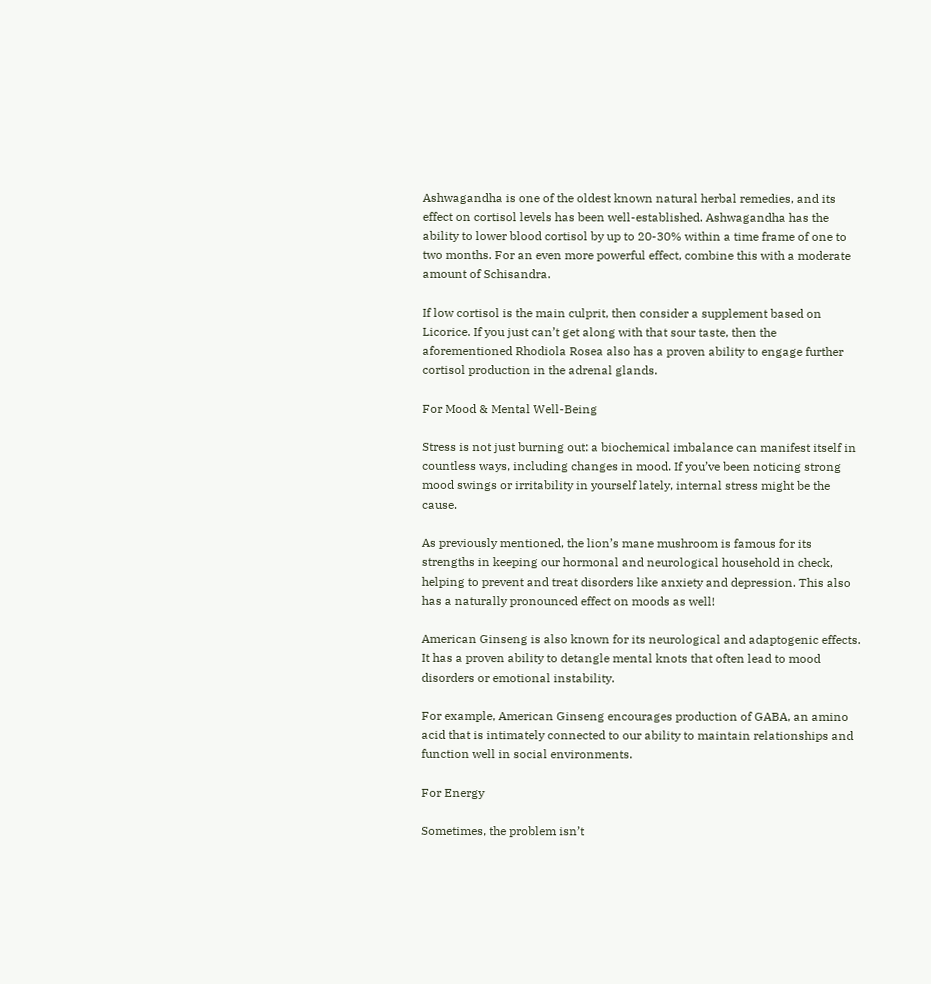Ashwagandha is one of the oldest known natural herbal remedies, and its effect on cortisol levels has been well-established. Ashwagandha has the ability to lower blood cortisol by up to 20-30% within a time frame of one to two months. For an even more powerful effect, combine this with a moderate amount of Schisandra.

If low cortisol is the main culprit, then consider a supplement based on Licorice. If you just can’t get along with that sour taste, then the aforementioned Rhodiola Rosea also has a proven ability to engage further cortisol production in the adrenal glands.

For Mood & Mental Well-Being

Stress is not just burning out: a biochemical imbalance can manifest itself in countless ways, including changes in mood. If you’ve been noticing strong mood swings or irritability in yourself lately, internal stress might be the cause.

As previously mentioned, the lion’s mane mushroom is famous for its strengths in keeping our hormonal and neurological household in check, helping to prevent and treat disorders like anxiety and depression. This also has a naturally pronounced effect on moods as well!

American Ginseng is also known for its neurological and adaptogenic effects. It has a proven ability to detangle mental knots that often lead to mood disorders or emotional instability.

For example, American Ginseng encourages production of GABA, an amino acid that is intimately connected to our ability to maintain relationships and function well in social environments.

For Energy

Sometimes, the problem isn’t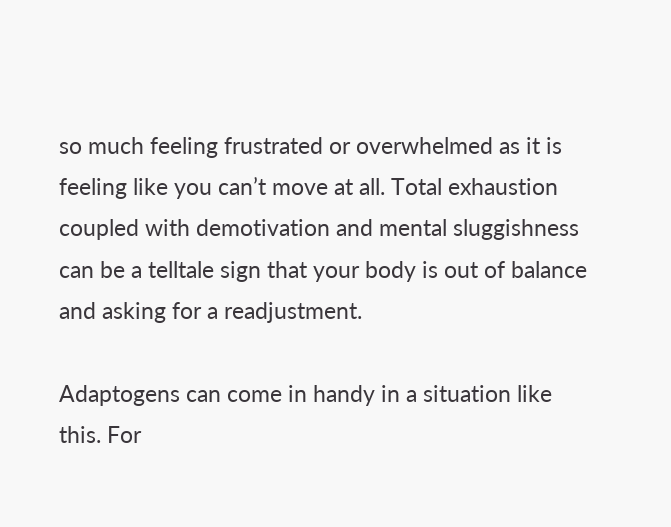so much feeling frustrated or overwhelmed as it is feeling like you can’t move at all. Total exhaustion coupled with demotivation and mental sluggishness can be a telltale sign that your body is out of balance and asking for a readjustment.

Adaptogens can come in handy in a situation like this. For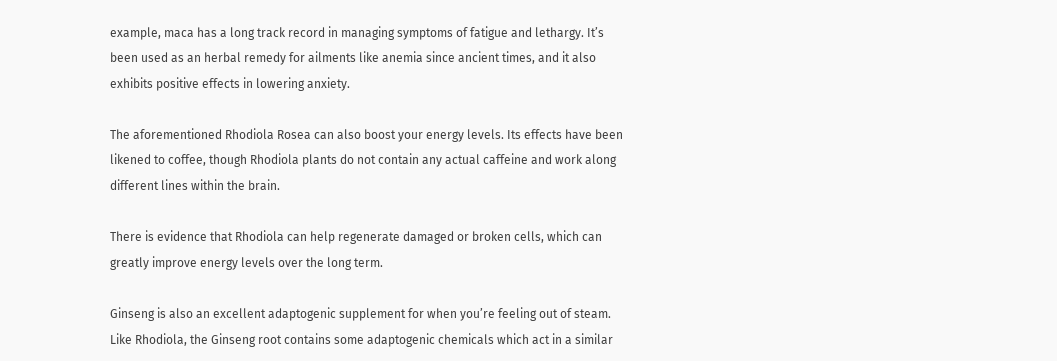example, maca has a long track record in managing symptoms of fatigue and lethargy. It’s been used as an herbal remedy for ailments like anemia since ancient times, and it also exhibits positive effects in lowering anxiety.

The aforementioned Rhodiola Rosea can also boost your energy levels. Its effects have been likened to coffee, though Rhodiola plants do not contain any actual caffeine and work along different lines within the brain.

There is evidence that Rhodiola can help regenerate damaged or broken cells, which can greatly improve energy levels over the long term.

Ginseng is also an excellent adaptogenic supplement for when you’re feeling out of steam. Like Rhodiola, the Ginseng root contains some adaptogenic chemicals which act in a similar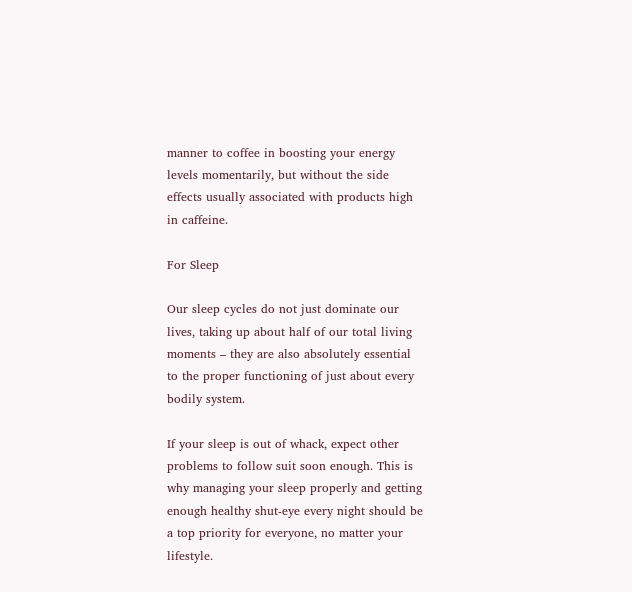manner to coffee in boosting your energy levels momentarily, but without the side effects usually associated with products high in caffeine.

For Sleep

Our sleep cycles do not just dominate our lives, taking up about half of our total living moments – they are also absolutely essential to the proper functioning of just about every bodily system.

If your sleep is out of whack, expect other problems to follow suit soon enough. This is why managing your sleep properly and getting enough healthy shut-eye every night should be a top priority for everyone, no matter your lifestyle.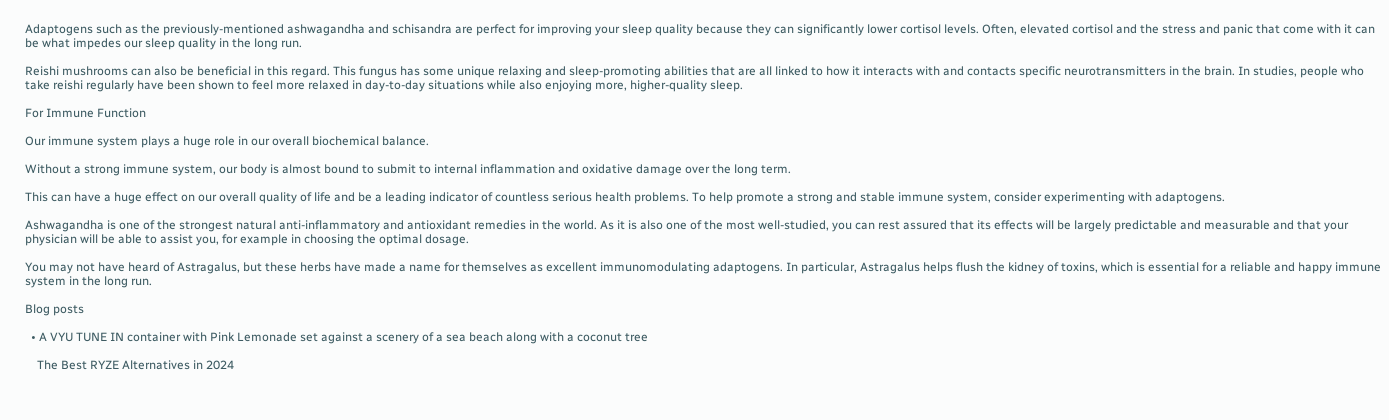Adaptogens such as the previously-mentioned ashwagandha and schisandra are perfect for improving your sleep quality because they can significantly lower cortisol levels. Often, elevated cortisol and the stress and panic that come with it can be what impedes our sleep quality in the long run.

Reishi mushrooms can also be beneficial in this regard. This fungus has some unique relaxing and sleep-promoting abilities that are all linked to how it interacts with and contacts specific neurotransmitters in the brain. In studies, people who take reishi regularly have been shown to feel more relaxed in day-to-day situations while also enjoying more, higher-quality sleep.

For Immune Function

Our immune system plays a huge role in our overall biochemical balance.

Without a strong immune system, our body is almost bound to submit to internal inflammation and oxidative damage over the long term.

This can have a huge effect on our overall quality of life and be a leading indicator of countless serious health problems. To help promote a strong and stable immune system, consider experimenting with adaptogens.

Ashwagandha is one of the strongest natural anti-inflammatory and antioxidant remedies in the world. As it is also one of the most well-studied, you can rest assured that its effects will be largely predictable and measurable and that your physician will be able to assist you, for example in choosing the optimal dosage.

You may not have heard of Astragalus, but these herbs have made a name for themselves as excellent immunomodulating adaptogens. In particular, Astragalus helps flush the kidney of toxins, which is essential for a reliable and happy immune system in the long run.

Blog posts

  • A VYU TUNE IN container with Pink Lemonade set against a scenery of a sea beach along with a coconut tree

    The Best RYZE Alternatives in 2024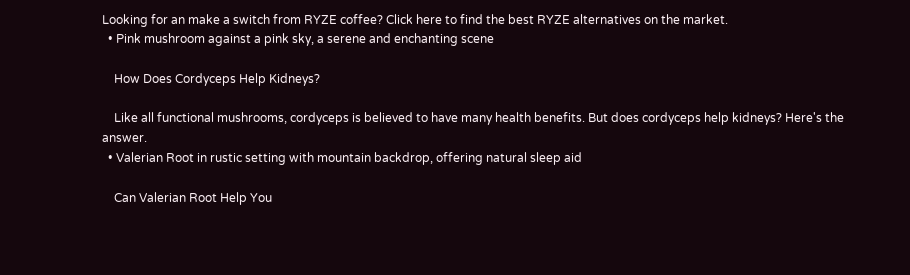Looking for an make a switch from RYZE coffee? Click here to find the best RYZE alternatives on the market.
  • Pink mushroom against a pink sky, a serene and enchanting scene

    How Does Cordyceps Help Kidneys?

    Like all functional mushrooms, cordyceps is believed to have many health benefits. But does cordyceps help kidneys? Here's the answer.
  • Valerian Root in rustic setting with mountain backdrop, offering natural sleep aid

    Can Valerian Root Help You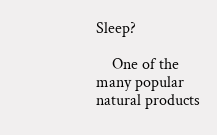Sleep?

    One of the many popular natural products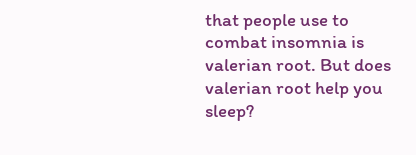that people use to combat insomnia is valerian root. But does valerian root help you sleep?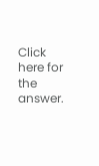Click here for the answer.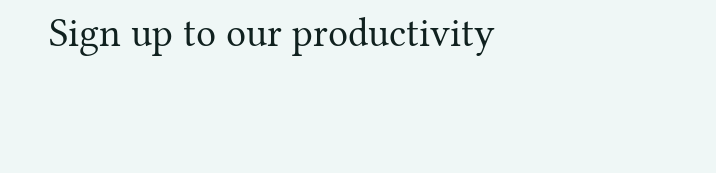Sign up to our productivity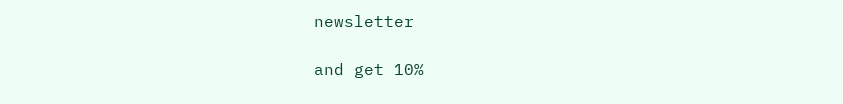newsletter

and get 10%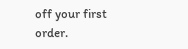off your first order.